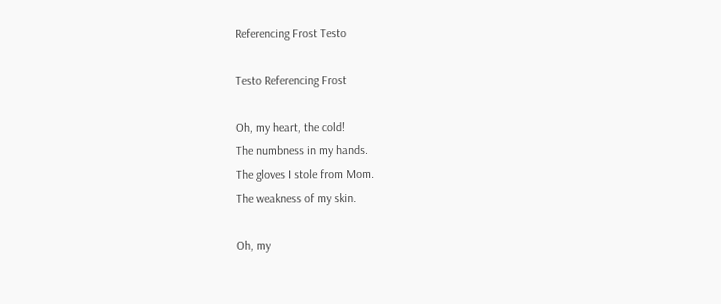Referencing Frost Testo

Testo Referencing Frost

Oh, my heart, the cold!
The numbness in my hands.
The gloves I stole from Mom.
The weakness of my skin.

Oh, my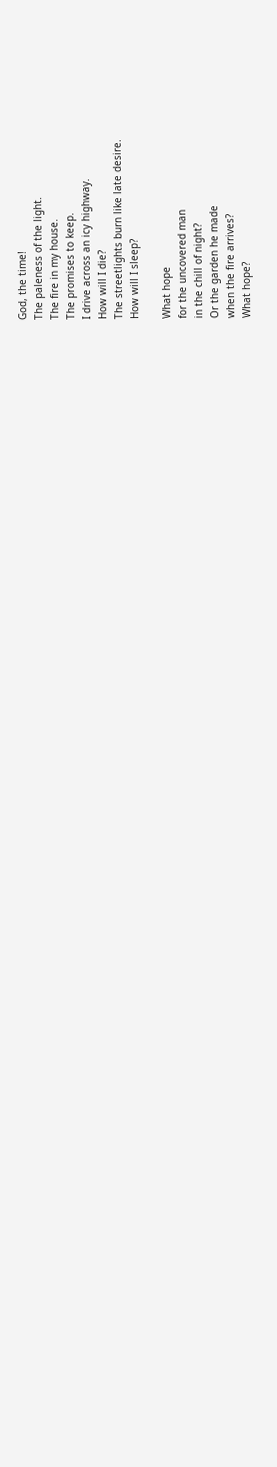God, the time!
The paleness of the light.
The fire in my house.
The promises to keep.
I drive across an icy highway.
How will I die?
The streetlights burn like late desire.
How will I sleep?

What hope
for the uncovered man
in the chill of night?
Or the garden he made
when the fire arrives?
What hope?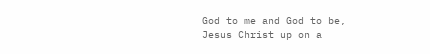God to me and God to be,
Jesus Christ up on a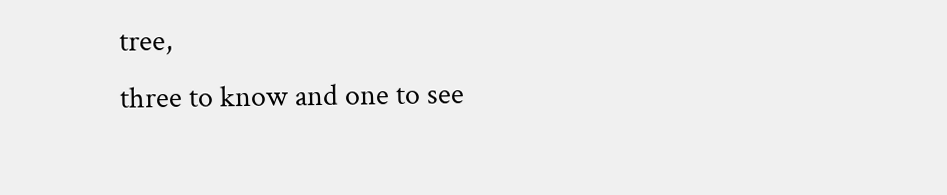tree,
three to know and one to see